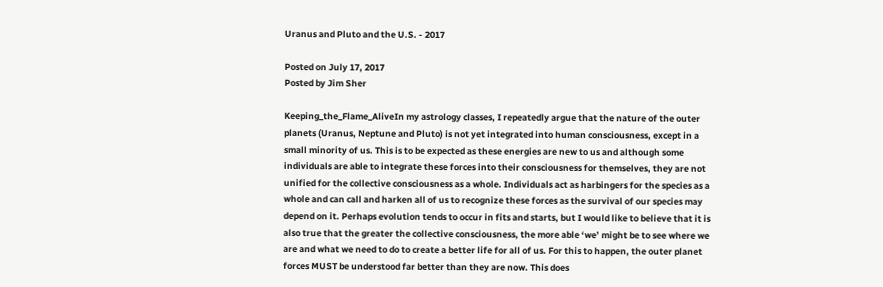Uranus and Pluto and the U.S. - 2017

Posted on July 17, 2017
Posted by Jim Sher

Keeping_the_Flame_AliveIn my astrology classes, I repeatedly argue that the nature of the outer planets (Uranus, Neptune and Pluto) is not yet integrated into human consciousness, except in a small minority of us. This is to be expected as these energies are new to us and although some individuals are able to integrate these forces into their consciousness for themselves, they are not unified for the collective consciousness as a whole. Individuals act as harbingers for the species as a whole and can call and harken all of us to recognize these forces as the survival of our species may depend on it. Perhaps evolution tends to occur in fits and starts, but I would like to believe that it is also true that the greater the collective consciousness, the more able ‘we’ might be to see where we are and what we need to do to create a better life for all of us. For this to happen, the outer planet forces MUST be understood far better than they are now. This does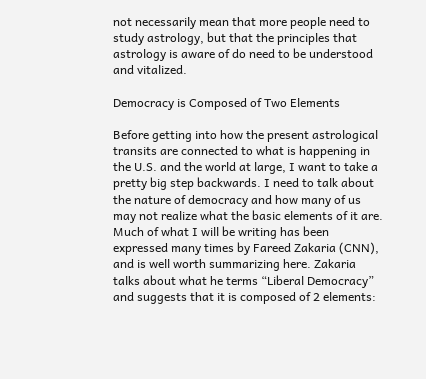not necessarily mean that more people need to study astrology, but that the principles that astrology is aware of do need to be understood and vitalized.

Democracy is Composed of Two Elements

Before getting into how the present astrological transits are connected to what is happening in the U.S. and the world at large, I want to take a pretty big step backwards. I need to talk about the nature of democracy and how many of us may not realize what the basic elements of it are. Much of what I will be writing has been expressed many times by Fareed Zakaria (CNN), and is well worth summarizing here. Zakaria talks about what he terms “Liberal Democracy” and suggests that it is composed of 2 elements: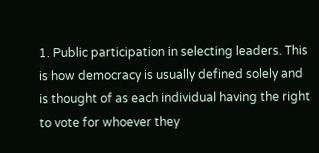1. Public participation in selecting leaders. This is how democracy is usually defined solely and is thought of as each individual having the right to vote for whoever they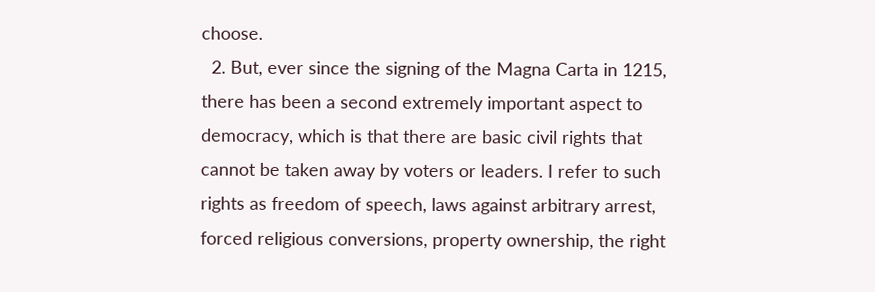choose.
  2. But, ever since the signing of the Magna Carta in 1215, there has been a second extremely important aspect to democracy, which is that there are basic civil rights that cannot be taken away by voters or leaders. I refer to such rights as freedom of speech, laws against arbitrary arrest, forced religious conversions, property ownership, the right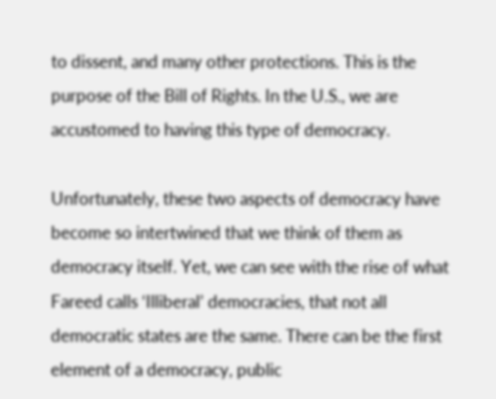to dissent, and many other protections. This is the purpose of the Bill of Rights. In the U.S., we are accustomed to having this type of democracy.

Unfortunately, these two aspects of democracy have become so intertwined that we think of them as democracy itself. Yet, we can see with the rise of what Fareed calls ‘Illiberal’ democracies, that not all democratic states are the same. There can be the first element of a democracy, public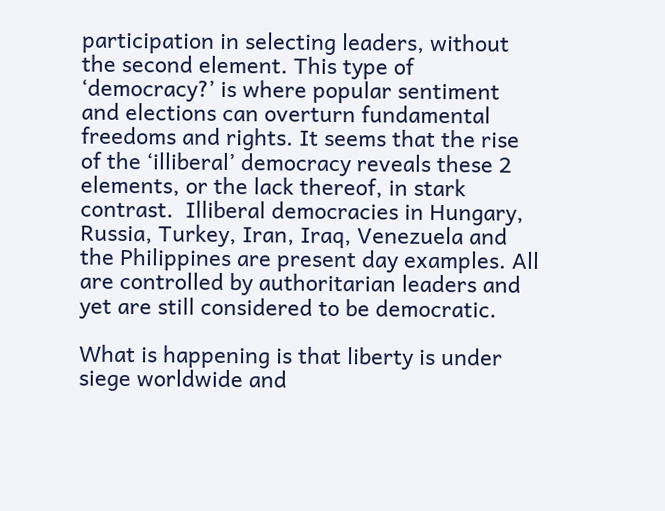participation in selecting leaders, without the second element. This type of ‘democracy?’ is where popular sentiment and elections can overturn fundamental freedoms and rights. It seems that the rise of the ‘illiberal’ democracy reveals these 2 elements, or the lack thereof, in stark contrast.  Illiberal democracies in Hungary, Russia, Turkey, Iran, Iraq, Venezuela and the Philippines are present day examples. All are controlled by authoritarian leaders and yet are still considered to be democratic.

What is happening is that liberty is under siege worldwide and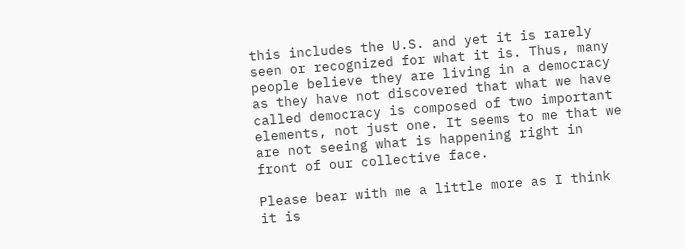this includes the U.S. and yet it is rarely seen or recognized for what it is. Thus, many people believe they are living in a democracy as they have not discovered that what we have called democracy is composed of two important elements, not just one. It seems to me that we are not seeing what is happening right in front of our collective face.

Please bear with me a little more as I think it is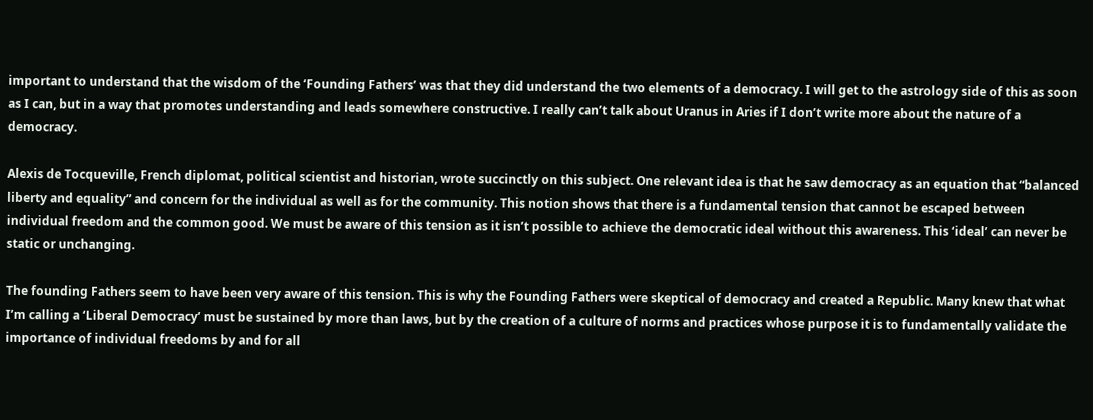important to understand that the wisdom of the ‘Founding Fathers’ was that they did understand the two elements of a democracy. I will get to the astrology side of this as soon as I can, but in a way that promotes understanding and leads somewhere constructive. I really can’t talk about Uranus in Aries if I don’t write more about the nature of a democracy.

Alexis de Tocqueville, French diplomat, political scientist and historian, wrote succinctly on this subject. One relevant idea is that he saw democracy as an equation that “balanced liberty and equality” and concern for the individual as well as for the community. This notion shows that there is a fundamental tension that cannot be escaped between individual freedom and the common good. We must be aware of this tension as it isn’t possible to achieve the democratic ideal without this awareness. This ‘ideal’ can never be static or unchanging.

The founding Fathers seem to have been very aware of this tension. This is why the Founding Fathers were skeptical of democracy and created a Republic. Many knew that what I’m calling a ‘Liberal Democracy’ must be sustained by more than laws, but by the creation of a culture of norms and practices whose purpose it is to fundamentally validate the importance of individual freedoms by and for all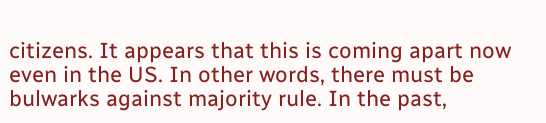citizens. It appears that this is coming apart now even in the US. In other words, there must be bulwarks against majority rule. In the past,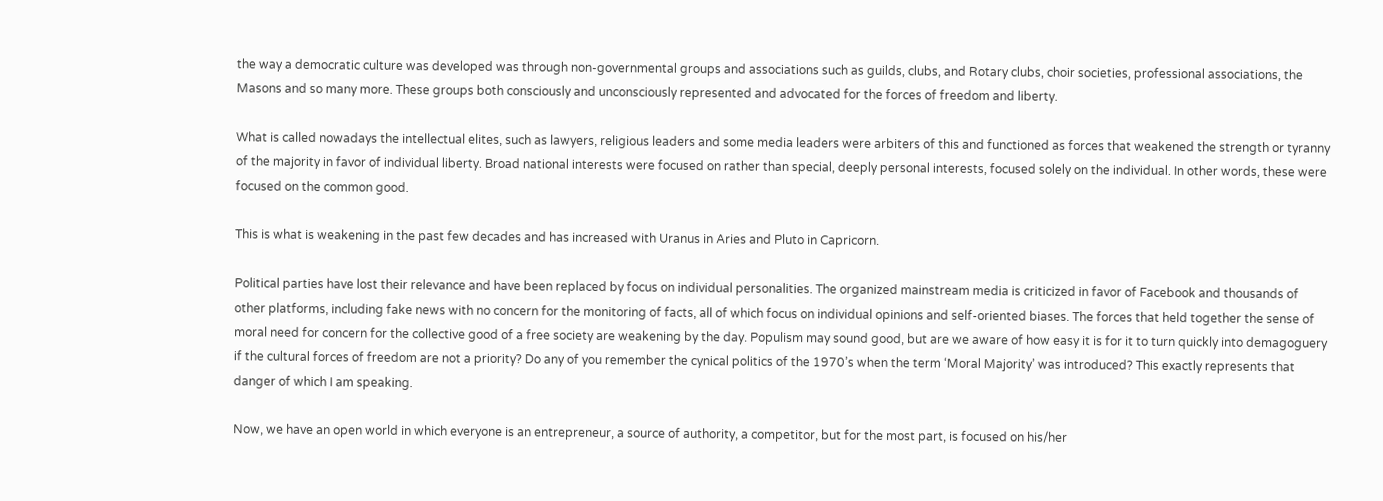the way a democratic culture was developed was through non-governmental groups and associations such as guilds, clubs, and Rotary clubs, choir societies, professional associations, the Masons and so many more. These groups both consciously and unconsciously represented and advocated for the forces of freedom and liberty.

What is called nowadays the intellectual elites, such as lawyers, religious leaders and some media leaders were arbiters of this and functioned as forces that weakened the strength or tyranny of the majority in favor of individual liberty. Broad national interests were focused on rather than special, deeply personal interests, focused solely on the individual. In other words, these were focused on the common good.

This is what is weakening in the past few decades and has increased with Uranus in Aries and Pluto in Capricorn.

Political parties have lost their relevance and have been replaced by focus on individual personalities. The organized mainstream media is criticized in favor of Facebook and thousands of other platforms, including fake news with no concern for the monitoring of facts, all of which focus on individual opinions and self-oriented biases. The forces that held together the sense of moral need for concern for the collective good of a free society are weakening by the day. Populism may sound good, but are we aware of how easy it is for it to turn quickly into demagoguery if the cultural forces of freedom are not a priority? Do any of you remember the cynical politics of the 1970’s when the term ‘Moral Majority’ was introduced? This exactly represents that danger of which I am speaking.

Now, we have an open world in which everyone is an entrepreneur, a source of authority, a competitor, but for the most part, is focused on his/her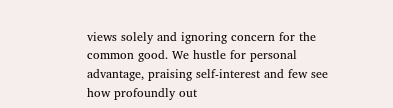views solely and ignoring concern for the common good. We hustle for personal advantage, praising self-interest and few see how profoundly out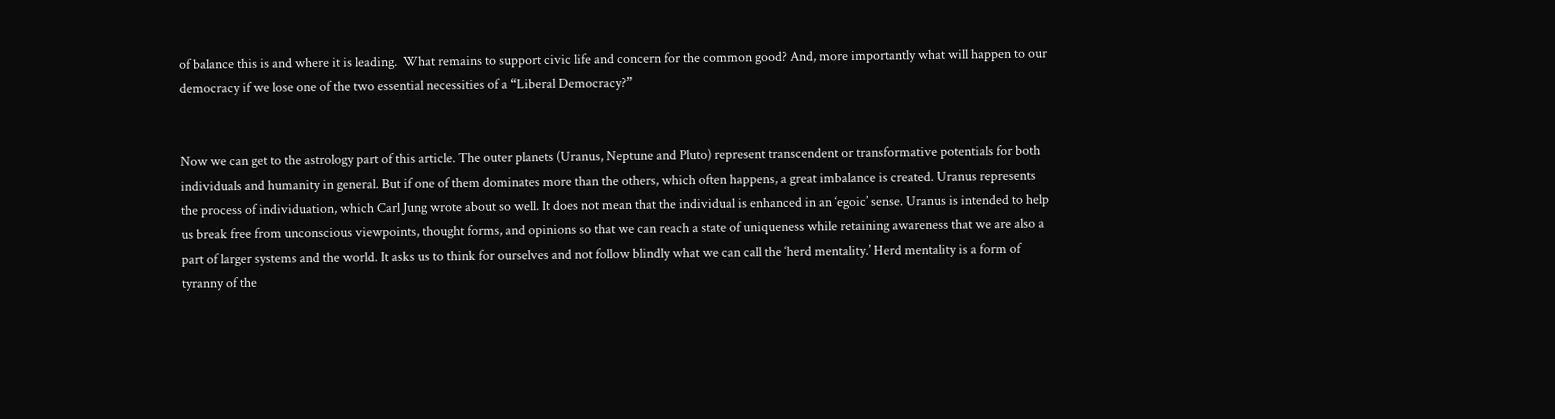of balance this is and where it is leading.  What remains to support civic life and concern for the common good? And, more importantly what will happen to our democracy if we lose one of the two essential necessities of a “Liberal Democracy?”


Now we can get to the astrology part of this article. The outer planets (Uranus, Neptune and Pluto) represent transcendent or transformative potentials for both individuals and humanity in general. But if one of them dominates more than the others, which often happens, a great imbalance is created. Uranus represents the process of individuation, which Carl Jung wrote about so well. It does not mean that the individual is enhanced in an ‘egoic’ sense. Uranus is intended to help us break free from unconscious viewpoints, thought forms, and opinions so that we can reach a state of uniqueness while retaining awareness that we are also a part of larger systems and the world. It asks us to think for ourselves and not follow blindly what we can call the ‘herd mentality.’ Herd mentality is a form of tyranny of the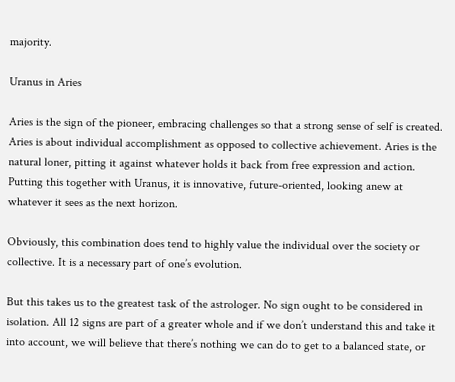majority.

Uranus in Aries

Aries is the sign of the pioneer, embracing challenges so that a strong sense of self is created. Aries is about individual accomplishment as opposed to collective achievement. Aries is the natural loner, pitting it against whatever holds it back from free expression and action. Putting this together with Uranus, it is innovative, future-oriented, looking anew at whatever it sees as the next horizon.

Obviously, this combination does tend to highly value the individual over the society or collective. It is a necessary part of one’s evolution.

But this takes us to the greatest task of the astrologer. No sign ought to be considered in isolation. All 12 signs are part of a greater whole and if we don’t understand this and take it into account, we will believe that there’s nothing we can do to get to a balanced state, or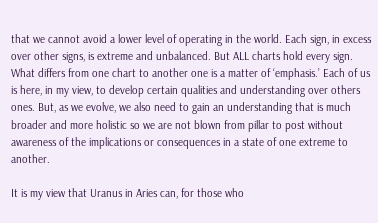that we cannot avoid a lower level of operating in the world. Each sign, in excess over other signs, is extreme and unbalanced. But ALL charts hold every sign. What differs from one chart to another one is a matter of ‘emphasis.’ Each of us is here, in my view, to develop certain qualities and understanding over others ones. But, as we evolve, we also need to gain an understanding that is much broader and more holistic so we are not blown from pillar to post without awareness of the implications or consequences in a state of one extreme to another.

It is my view that Uranus in Aries can, for those who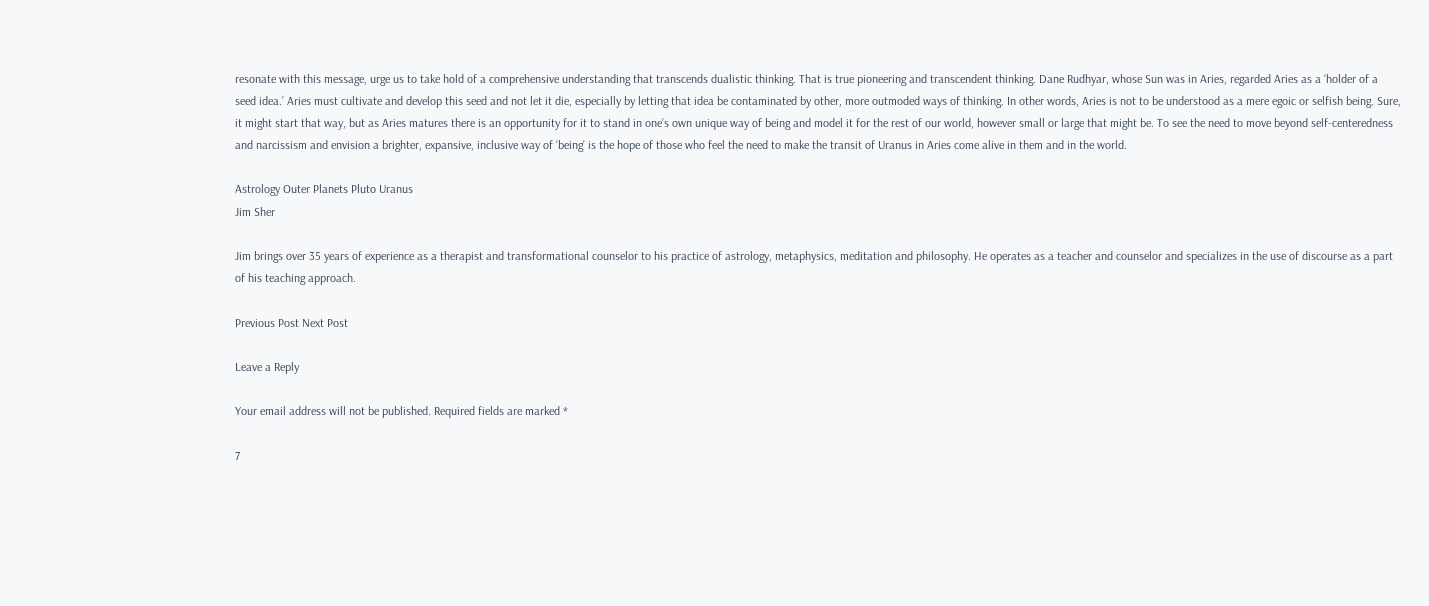resonate with this message, urge us to take hold of a comprehensive understanding that transcends dualistic thinking. That is true pioneering and transcendent thinking. Dane Rudhyar, whose Sun was in Aries, regarded Aries as a ‘holder of a seed idea.’ Aries must cultivate and develop this seed and not let it die, especially by letting that idea be contaminated by other, more outmoded ways of thinking. In other words, Aries is not to be understood as a mere egoic or selfish being. Sure, it might start that way, but as Aries matures there is an opportunity for it to stand in one’s own unique way of being and model it for the rest of our world, however small or large that might be. To see the need to move beyond self-centeredness and narcissism and envision a brighter, expansive, inclusive way of ‘being’ is the hope of those who feel the need to make the transit of Uranus in Aries come alive in them and in the world.

Astrology Outer Planets Pluto Uranus
Jim Sher

Jim brings over 35 years of experience as a therapist and transformational counselor to his practice of astrology, metaphysics, meditation and philosophy. He operates as a teacher and counselor and specializes in the use of discourse as a part of his teaching approach.

Previous Post Next Post

Leave a Reply

Your email address will not be published. Required fields are marked *

7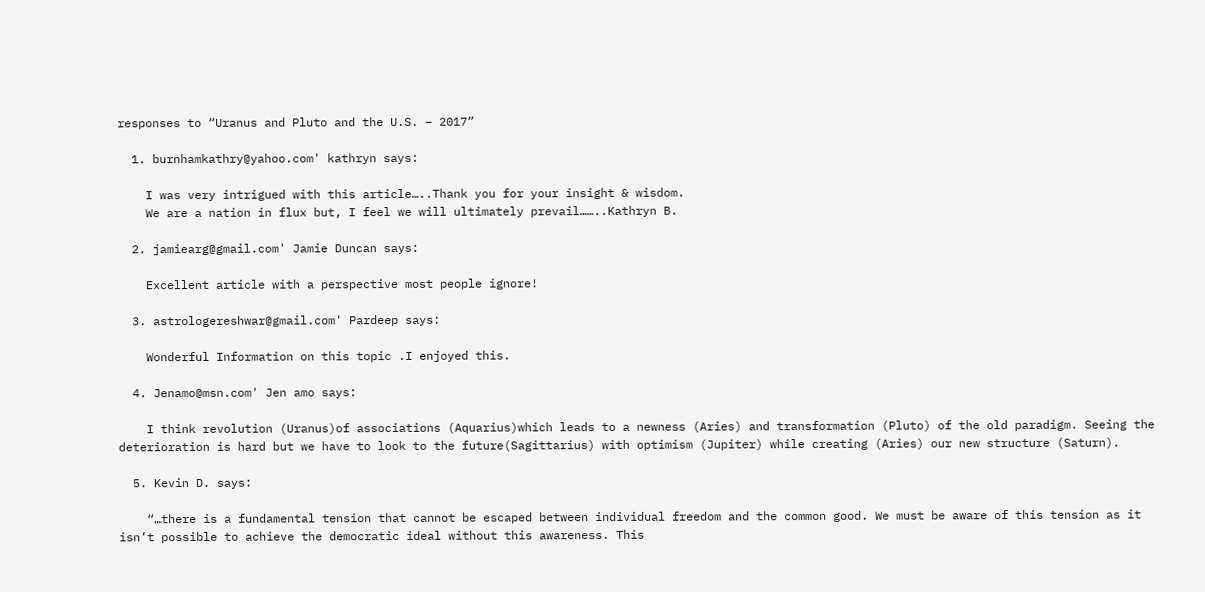responses to “Uranus and Pluto and the U.S. – 2017”

  1. burnhamkathry@yahoo.com' kathryn says:

    I was very intrigued with this article…..Thank you for your insight & wisdom.
    We are a nation in flux but, I feel we will ultimately prevail……..Kathryn B.

  2. jamiearg@gmail.com' Jamie Duncan says:

    Excellent article with a perspective most people ignore!

  3. astrologereshwar@gmail.com' Pardeep says:

    Wonderful Information on this topic .I enjoyed this.

  4. Jenamo@msn.com' Jen amo says:

    I think revolution (Uranus)of associations (Aquarius)which leads to a newness (Aries) and transformation (Pluto) of the old paradigm. Seeing the deterioration is hard but we have to look to the future(Sagittarius) with optimism (Jupiter) while creating (Aries) our new structure (Saturn).

  5. Kevin D. says:

    “…there is a fundamental tension that cannot be escaped between individual freedom and the common good. We must be aware of this tension as it isn’t possible to achieve the democratic ideal without this awareness. This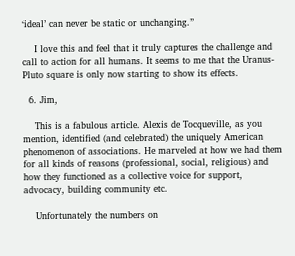‘ideal’ can never be static or unchanging.”

    I love this and feel that it truly captures the challenge and call to action for all humans. It seems to me that the Uranus-Pluto square is only now starting to show its effects.

  6. Jim,

    This is a fabulous article. Alexis de Tocqueville, as you mention, identified (and celebrated) the uniquely American phenomenon of associations. He marveled at how we had them for all kinds of reasons (professional, social, religious) and how they functioned as a collective voice for support, advocacy, building community etc.

    Unfortunately the numbers on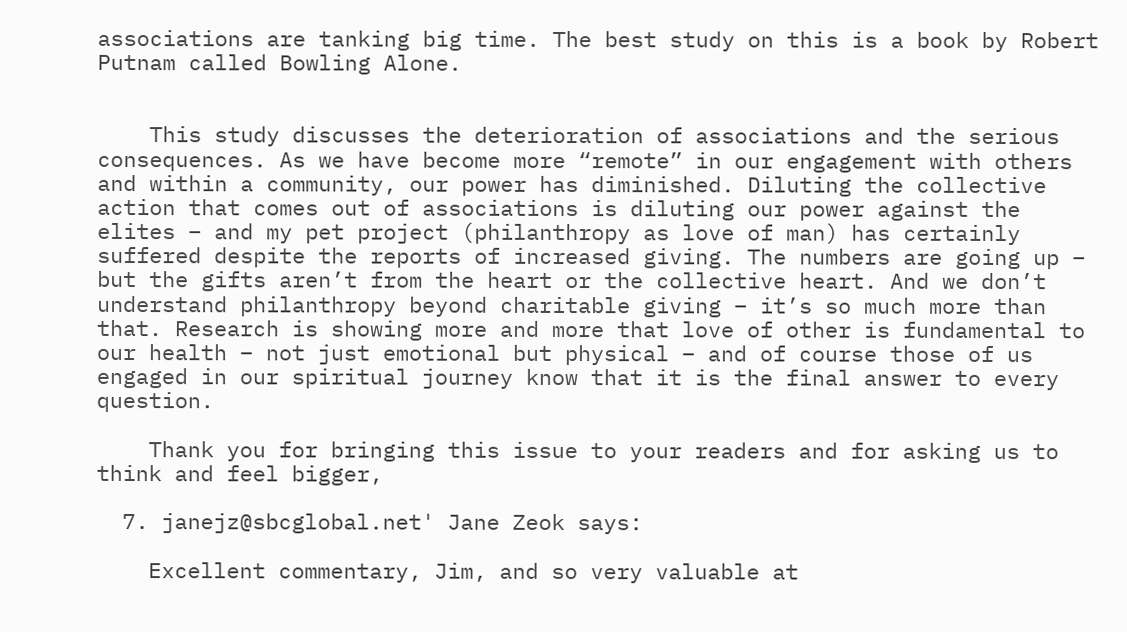associations are tanking big time. The best study on this is a book by Robert Putnam called Bowling Alone.


    This study discusses the deterioration of associations and the serious consequences. As we have become more “remote” in our engagement with others and within a community, our power has diminished. Diluting the collective action that comes out of associations is diluting our power against the elites – and my pet project (philanthropy as love of man) has certainly suffered despite the reports of increased giving. The numbers are going up – but the gifts aren’t from the heart or the collective heart. And we don’t understand philanthropy beyond charitable giving – it’s so much more than that. Research is showing more and more that love of other is fundamental to our health – not just emotional but physical – and of course those of us engaged in our spiritual journey know that it is the final answer to every question.

    Thank you for bringing this issue to your readers and for asking us to think and feel bigger,

  7. janejz@sbcglobal.net' Jane Zeok says:

    Excellent commentary, Jim, and so very valuable at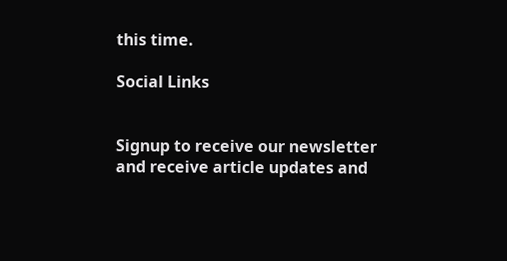this time.

Social Links


Signup to receive our newsletter and receive article updates and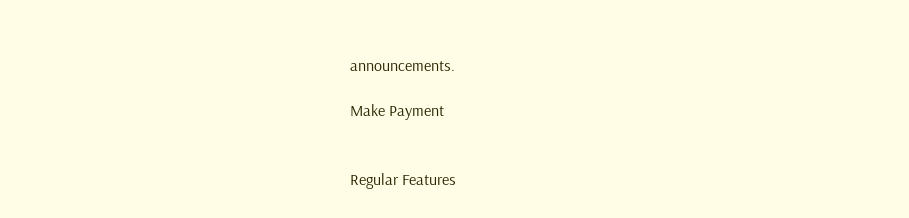announcements.

Make Payment


Regular Features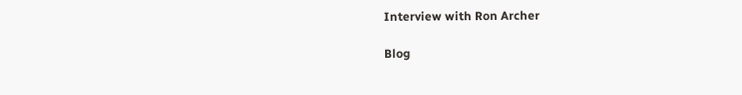Interview with Ron Archer

Blog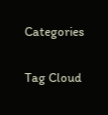Categories

Tag Cloud